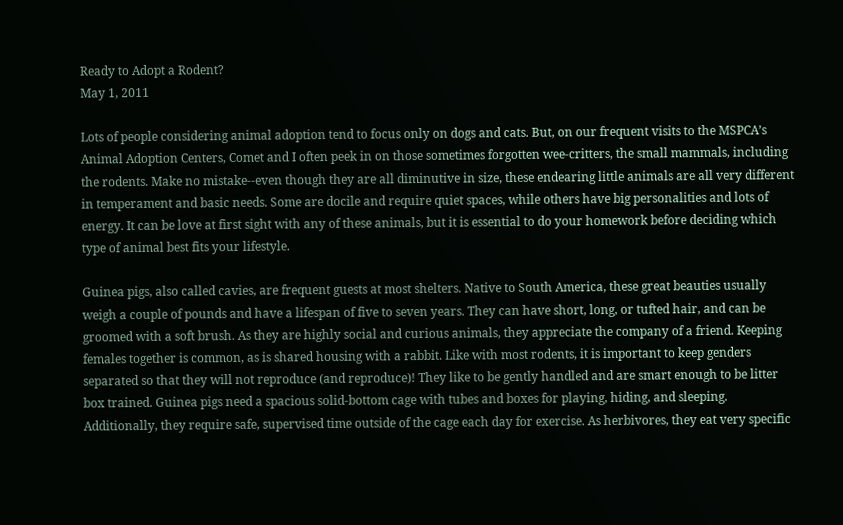Ready to Adopt a Rodent?
May 1, 2011

Lots of people considering animal adoption tend to focus only on dogs and cats. But, on our frequent visits to the MSPCA’s Animal Adoption Centers, Comet and I often peek in on those sometimes forgotten wee-critters, the small mammals, including the rodents. Make no mistake--even though they are all diminutive in size, these endearing little animals are all very different in temperament and basic needs. Some are docile and require quiet spaces, while others have big personalities and lots of energy. It can be love at first sight with any of these animals, but it is essential to do your homework before deciding which type of animal best fits your lifestyle.

Guinea pigs, also called cavies, are frequent guests at most shelters. Native to South America, these great beauties usually weigh a couple of pounds and have a lifespan of five to seven years. They can have short, long, or tufted hair, and can be groomed with a soft brush. As they are highly social and curious animals, they appreciate the company of a friend. Keeping females together is common, as is shared housing with a rabbit. Like with most rodents, it is important to keep genders separated so that they will not reproduce (and reproduce)! They like to be gently handled and are smart enough to be litter box trained. Guinea pigs need a spacious solid-bottom cage with tubes and boxes for playing, hiding, and sleeping. Additionally, they require safe, supervised time outside of the cage each day for exercise. As herbivores, they eat very specific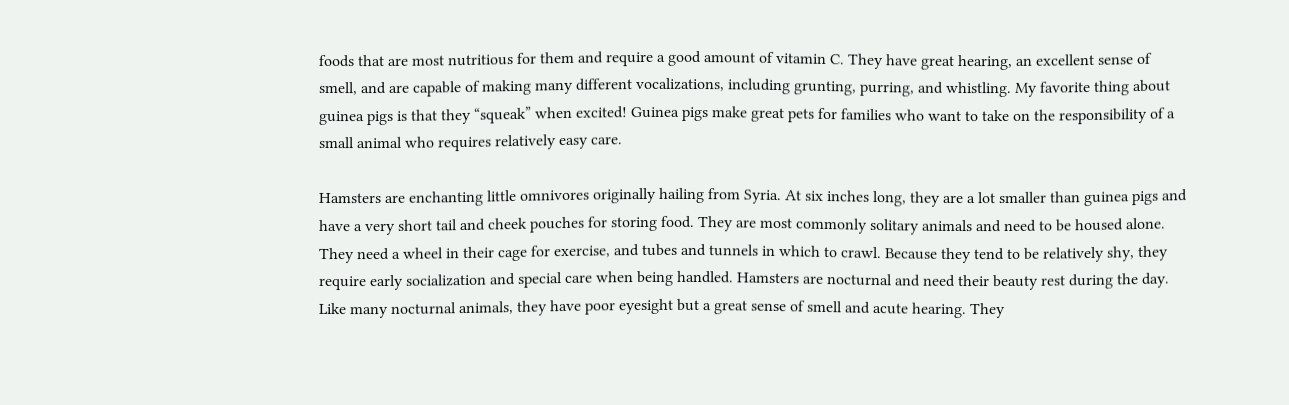foods that are most nutritious for them and require a good amount of vitamin C. They have great hearing, an excellent sense of smell, and are capable of making many different vocalizations, including grunting, purring, and whistling. My favorite thing about guinea pigs is that they “squeak” when excited! Guinea pigs make great pets for families who want to take on the responsibility of a small animal who requires relatively easy care.

Hamsters are enchanting little omnivores originally hailing from Syria. At six inches long, they are a lot smaller than guinea pigs and have a very short tail and cheek pouches for storing food. They are most commonly solitary animals and need to be housed alone. They need a wheel in their cage for exercise, and tubes and tunnels in which to crawl. Because they tend to be relatively shy, they require early socialization and special care when being handled. Hamsters are nocturnal and need their beauty rest during the day. Like many nocturnal animals, they have poor eyesight but a great sense of smell and acute hearing. They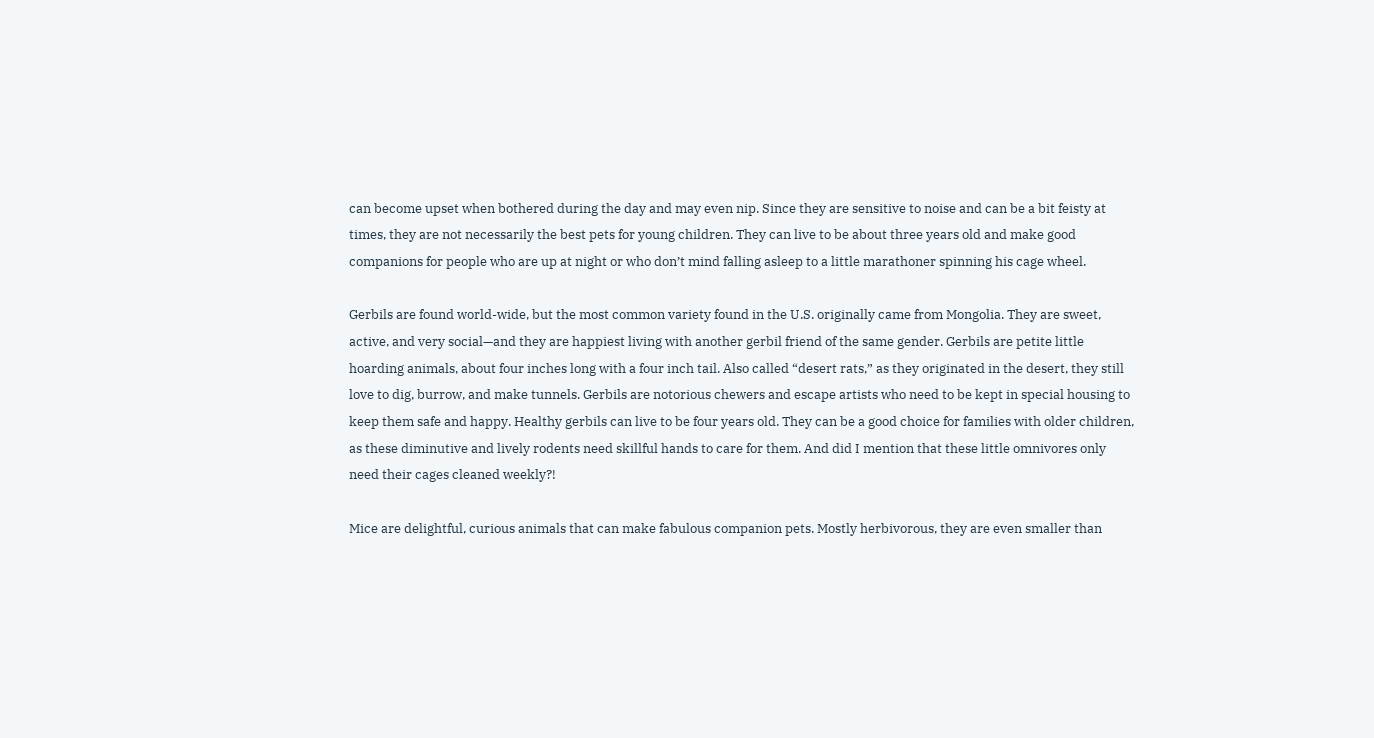can become upset when bothered during the day and may even nip. Since they are sensitive to noise and can be a bit feisty at times, they are not necessarily the best pets for young children. They can live to be about three years old and make good companions for people who are up at night or who don’t mind falling asleep to a little marathoner spinning his cage wheel.

Gerbils are found world-wide, but the most common variety found in the U.S. originally came from Mongolia. They are sweet, active, and very social—and they are happiest living with another gerbil friend of the same gender. Gerbils are petite little hoarding animals, about four inches long with a four inch tail. Also called “desert rats,” as they originated in the desert, they still love to dig, burrow, and make tunnels. Gerbils are notorious chewers and escape artists who need to be kept in special housing to keep them safe and happy. Healthy gerbils can live to be four years old. They can be a good choice for families with older children, as these diminutive and lively rodents need skillful hands to care for them. And did I mention that these little omnivores only need their cages cleaned weekly?!

Mice are delightful, curious animals that can make fabulous companion pets. Mostly herbivorous, they are even smaller than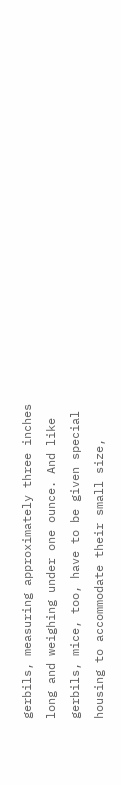gerbils, measuring approximately three inches long and weighing under one ounce. And like gerbils, mice, too, have to be given special housing to accommodate their small size,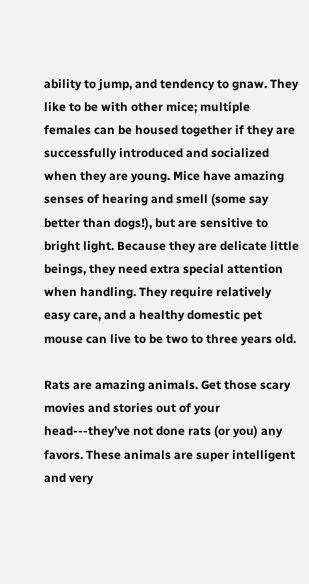ability to jump, and tendency to gnaw. They like to be with other mice; multiple females can be housed together if they are successfully introduced and socialized when they are young. Mice have amazing senses of hearing and smell (some say better than dogs!), but are sensitive to bright light. Because they are delicate little beings, they need extra special attention when handling. They require relatively easy care, and a healthy domestic pet mouse can live to be two to three years old.

Rats are amazing animals. Get those scary movies and stories out of your head---they’ve not done rats (or you) any favors. These animals are super intelligent and very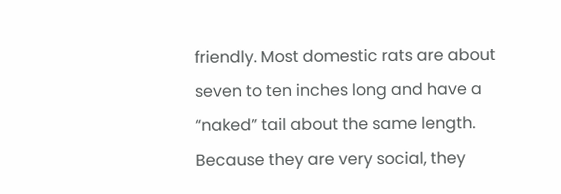friendly. Most domestic rats are about seven to ten inches long and have a “naked” tail about the same length. Because they are very social, they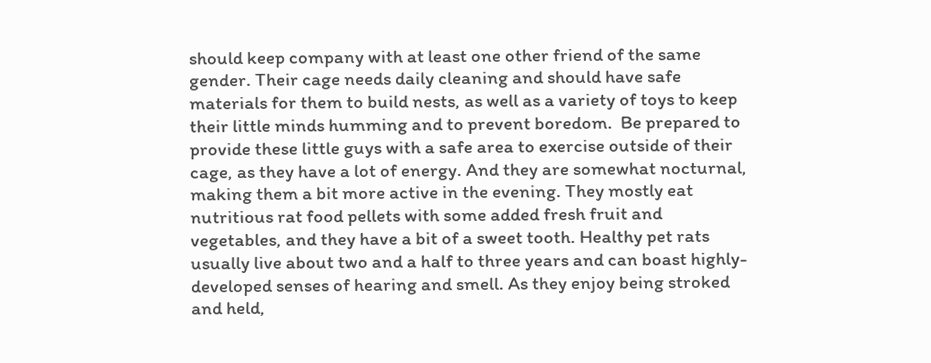should keep company with at least one other friend of the same gender. Their cage needs daily cleaning and should have safe materials for them to build nests, as well as a variety of toys to keep their little minds humming and to prevent boredom.  Be prepared to provide these little guys with a safe area to exercise outside of their cage, as they have a lot of energy. And they are somewhat nocturnal, making them a bit more active in the evening. They mostly eat nutritious rat food pellets with some added fresh fruit and vegetables, and they have a bit of a sweet tooth. Healthy pet rats usually live about two and a half to three years and can boast highly-developed senses of hearing and smell. As they enjoy being stroked and held,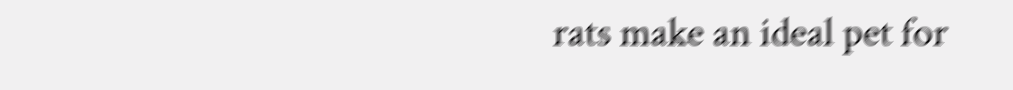rats make an ideal pet for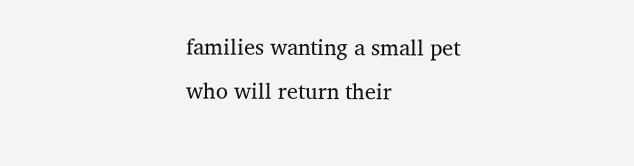families wanting a small pet who will return their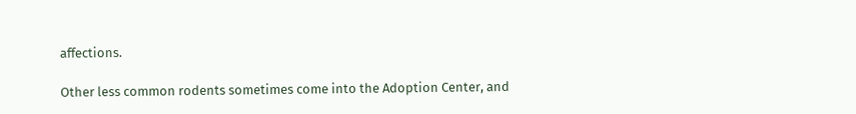affections.

Other less common rodents sometimes come into the Adoption Center, and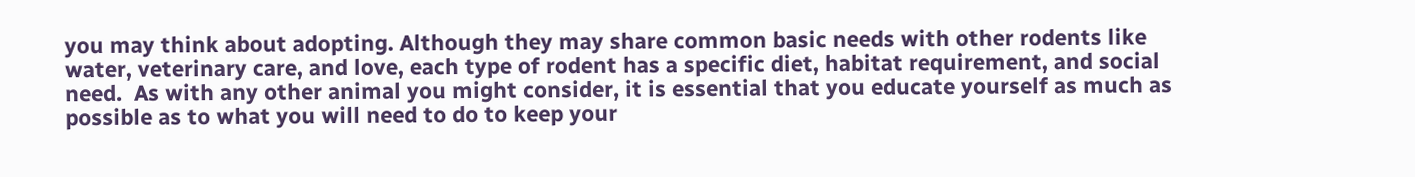you may think about adopting. Although they may share common basic needs with other rodents like water, veterinary care, and love, each type of rodent has a specific diet, habitat requirement, and social need.  As with any other animal you might consider, it is essential that you educate yourself as much as possible as to what you will need to do to keep your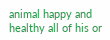animal happy and healthy all of his or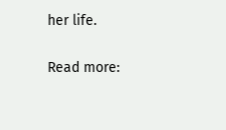her life.

Read more: